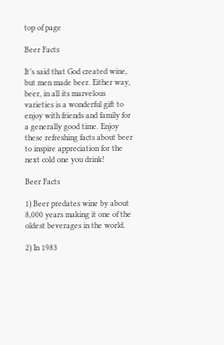top of page

Beer Facts

It’s said that God created wine, but men made beer. Either way, beer, in all its marvelous varieties is a wonderful gift to enjoy with friends and family for a generally good time. Enjoy these refreshing facts about beer to inspire appreciation for the next cold one you drink!

Beer Facts

1) Beer predates wine by about 8,000 years making it one of the oldest beverages in the world.

2) In 1983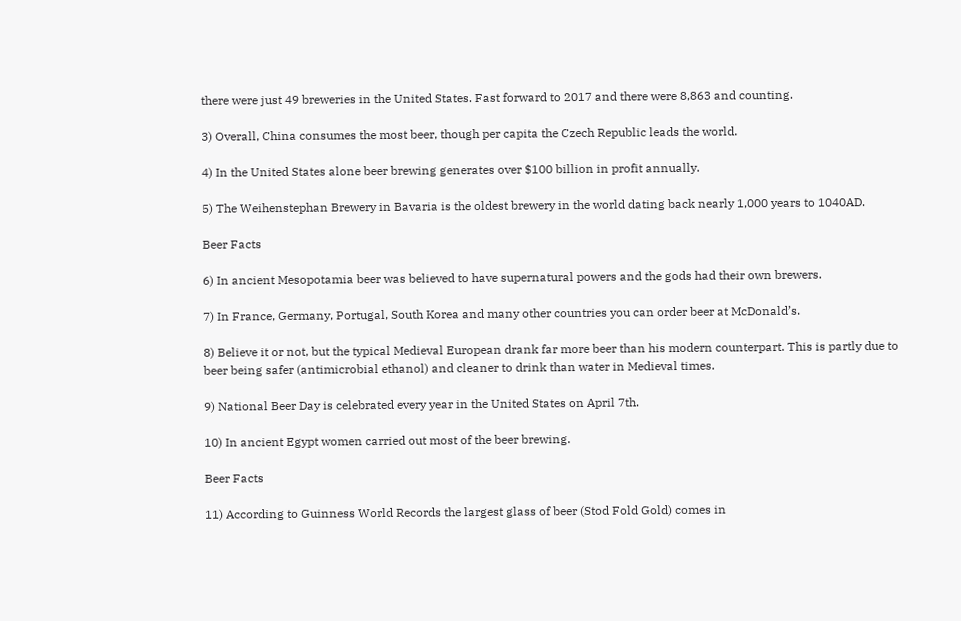there were just 49 breweries in the United States. Fast forward to 2017 and there were 8,863 and counting.

3) Overall, China consumes the most beer, though per capita the Czech Republic leads the world.

4) In the United States alone beer brewing generates over $100 billion in profit annually.

5) The Weihenstephan Brewery in Bavaria is the oldest brewery in the world dating back nearly 1,000 years to 1040AD.

Beer Facts

6) In ancient Mesopotamia beer was believed to have supernatural powers and the gods had their own brewers.

7) In France, Germany, Portugal, South Korea and many other countries you can order beer at McDonald’s.

8) Believe it or not, but the typical Medieval European drank far more beer than his modern counterpart. This is partly due to beer being safer (antimicrobial ethanol) and cleaner to drink than water in Medieval times.

9) National Beer Day is celebrated every year in the United States on April 7th.

10) In ancient Egypt women carried out most of the beer brewing.

Beer Facts

11) According to Guinness World Records the largest glass of beer (Stod Fold Gold) comes in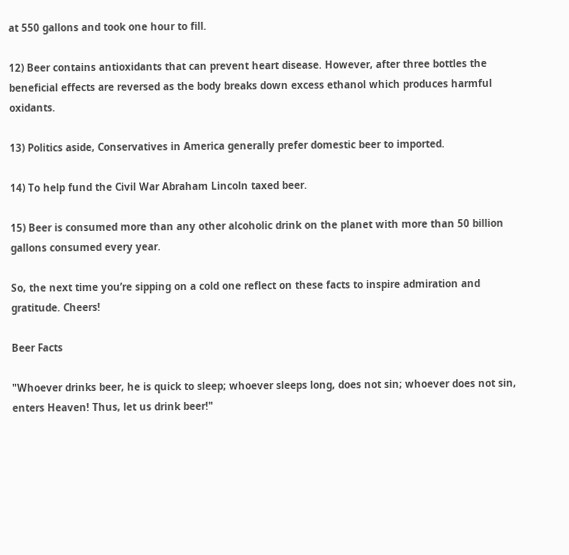at 550 gallons and took one hour to fill.

12) Beer contains antioxidants that can prevent heart disease. However, after three bottles the beneficial effects are reversed as the body breaks down excess ethanol which produces harmful oxidants.

13) Politics aside, Conservatives in America generally prefer domestic beer to imported.

14) To help fund the Civil War Abraham Lincoln taxed beer.

15) Beer is consumed more than any other alcoholic drink on the planet with more than 50 billion gallons consumed every year.

So, the next time you’re sipping on a cold one reflect on these facts to inspire admiration and gratitude. Cheers!

Beer Facts

"Whoever drinks beer, he is quick to sleep; whoever sleeps long, does not sin; whoever does not sin, enters Heaven! Thus, let us drink beer!"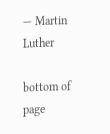— Martin Luther

bottom of page